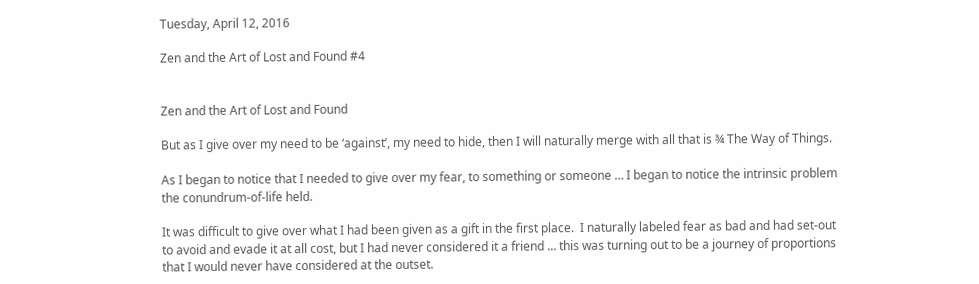Tuesday, April 12, 2016

Zen and the Art of Lost and Found #4


Zen and the Art of Lost and Found

But as I give over my need to be ‘against’, my need to hide, then I will naturally merge with all that is ¾ The Way of Things.

As I began to notice that I needed to give over my fear, to something or someone … I began to notice the intrinsic problem the conundrum-of-life held.

It was difficult to give over what I had been given as a gift in the first place.  I naturally labeled fear as bad and had set-out to avoid and evade it at all cost, but I had never considered it a friend … this was turning out to be a journey of proportions that I would never have considered at the outset.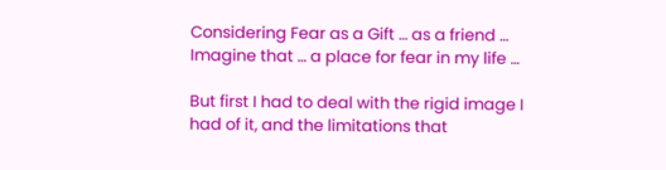Considering Fear as a Gift … as a friend …
Imagine that … a place for fear in my life …

But first I had to deal with the rigid image I had of it, and the limitations that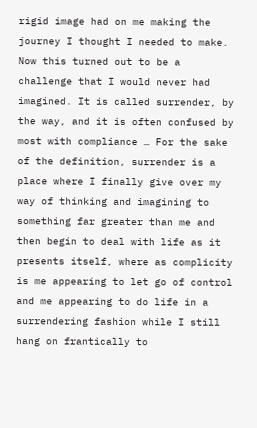rigid image had on me making the journey I thought I needed to make.  Now this turned out to be a challenge that I would never had imagined. It is called surrender, by the way, and it is often confused by most with compliance … For the sake of the definition, surrender is a place where I finally give over my way of thinking and imagining to something far greater than me and then begin to deal with life as it presents itself, where as complicity is me appearing to let go of control and me appearing to do life in a surrendering fashion while I still hang on frantically to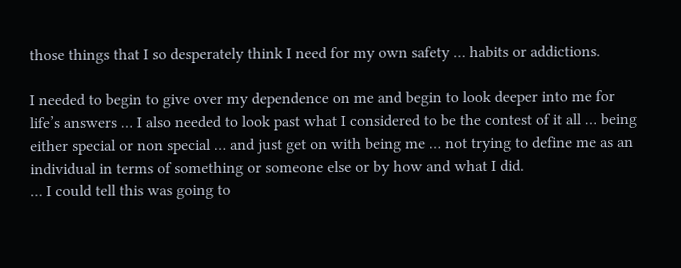those things that I so desperately think I need for my own safety … habits or addictions.

I needed to begin to give over my dependence on me and begin to look deeper into me for life’s answers … I also needed to look past what I considered to be the contest of it all … being either special or non special … and just get on with being me … not trying to define me as an individual in terms of something or someone else or by how and what I did.
… I could tell this was going to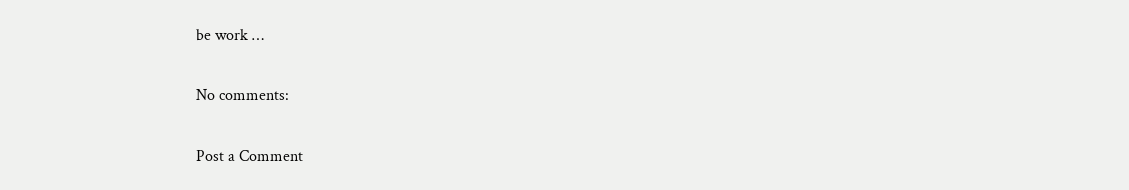be work …

No comments:

Post a Comment